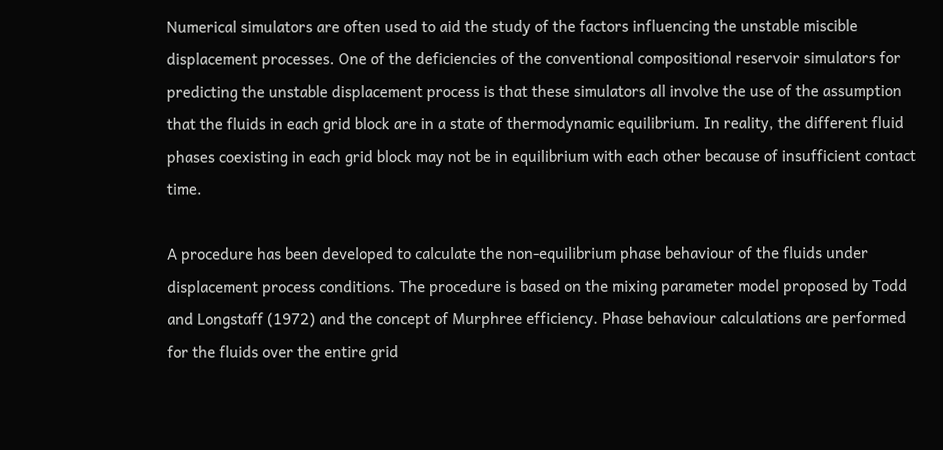Numerical simulators are often used to aid the study of the factors influencing the unstable miscible displacement processes. One of the deficiencies of the conventional compositional reservoir simulators for predicting the unstable displacement process is that these simulators all involve the use of the assumption that the fluids in each grid block are in a state of thermodynamic equilibrium. In reality, the different fluid phases coexisting in each grid block may not be in equilibrium with each other because of insufficient contact time.

A procedure has been developed to calculate the non-equilibrium phase behaviour of the fluids under displacement process conditions. The procedure is based on the mixing parameter model proposed by Todd and Longstaff (1972) and the concept of Murphree efficiency. Phase behaviour calculations are performed for the fluids over the entire grid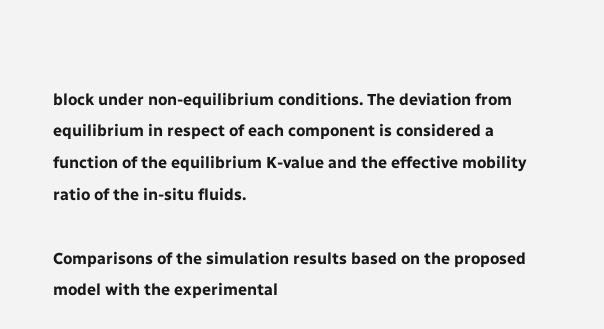block under non-equilibrium conditions. The deviation from equilibrium in respect of each component is considered a function of the equilibrium K-value and the effective mobility ratio of the in-situ fluids.

Comparisons of the simulation results based on the proposed model with the experimental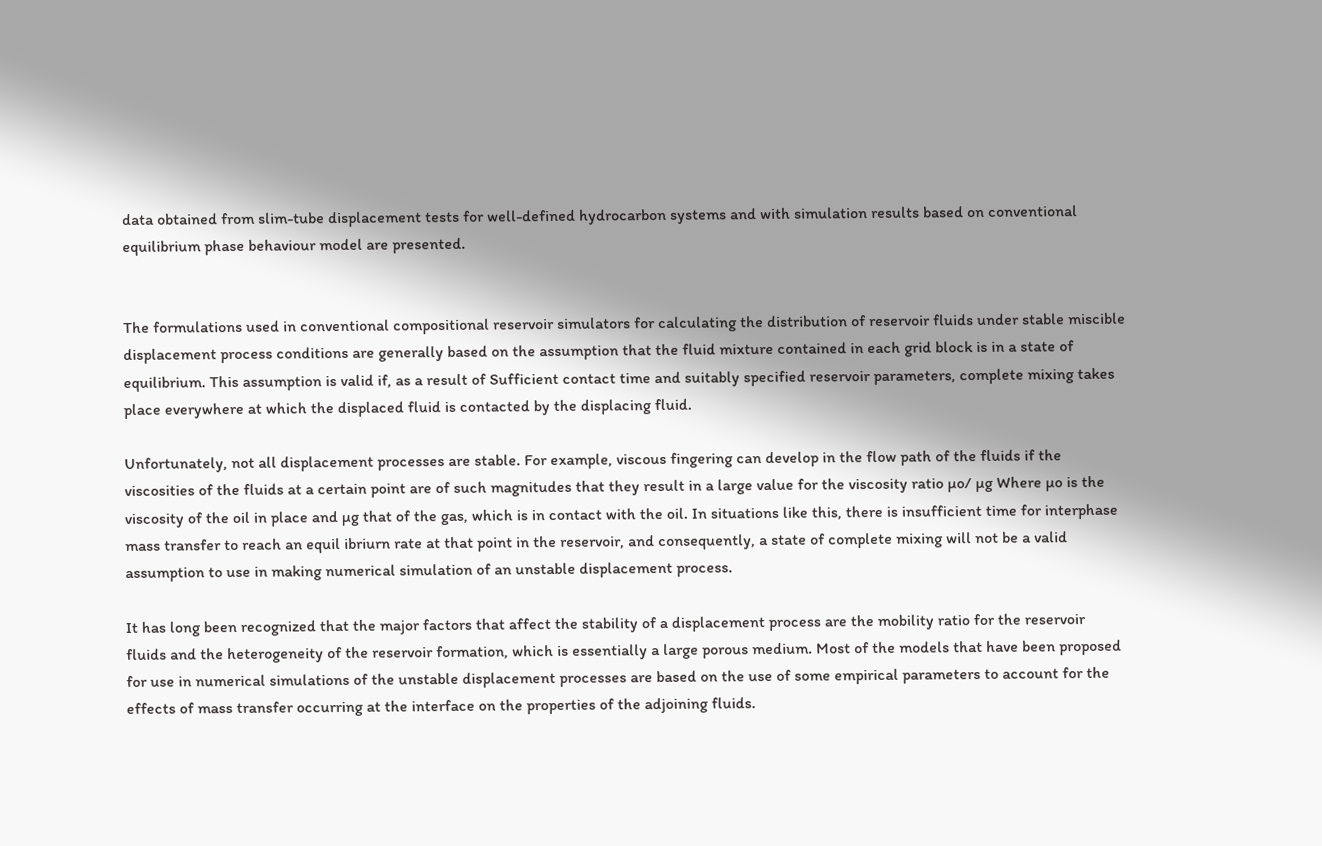data obtained from slim-tube displacement tests for well-defined hydrocarbon systems and with simulation results based on conventional equilibrium phase behaviour model are presented.


The formulations used in conventional compositional reservoir simulators for calculating the distribution of reservoir fluids under stable miscible displacement process conditions are generally based on the assumption that the fluid mixture contained in each grid block is in a state of equilibrium. This assumption is valid if, as a result of Sufficient contact time and suitably specified reservoir parameters, complete mixing takes place everywhere at which the displaced fluid is contacted by the displacing fluid.

Unfortunately, not all displacement processes are stable. For example, viscous fingering can develop in the flow path of the fluids if the viscosities of the fluids at a certain point are of such magnitudes that they result in a large value for the viscosity ratio µo/ µg Where µo is the viscosity of the oil in place and µg that of the gas, which is in contact with the oil. In situations like this, there is insufficient time for interphase mass transfer to reach an equil ibriurn rate at that point in the reservoir, and consequently, a state of complete mixing will not be a valid assumption to use in making numerical simulation of an unstable displacement process.

It has long been recognized that the major factors that affect the stability of a displacement process are the mobility ratio for the reservoir fluids and the heterogeneity of the reservoir formation, which is essentially a large porous medium. Most of the models that have been proposed for use in numerical simulations of the unstable displacement processes are based on the use of some empirical parameters to account for the effects of mass transfer occurring at the interface on the properties of the adjoining fluids.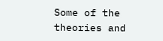Some of the theories and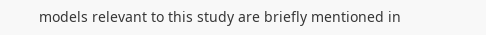models relevant to this study are briefly mentioned in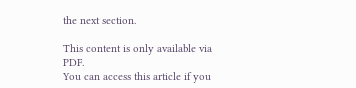the next section.

This content is only available via PDF.
You can access this article if you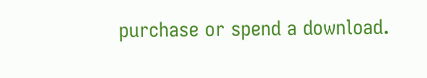purchase or spend a download.